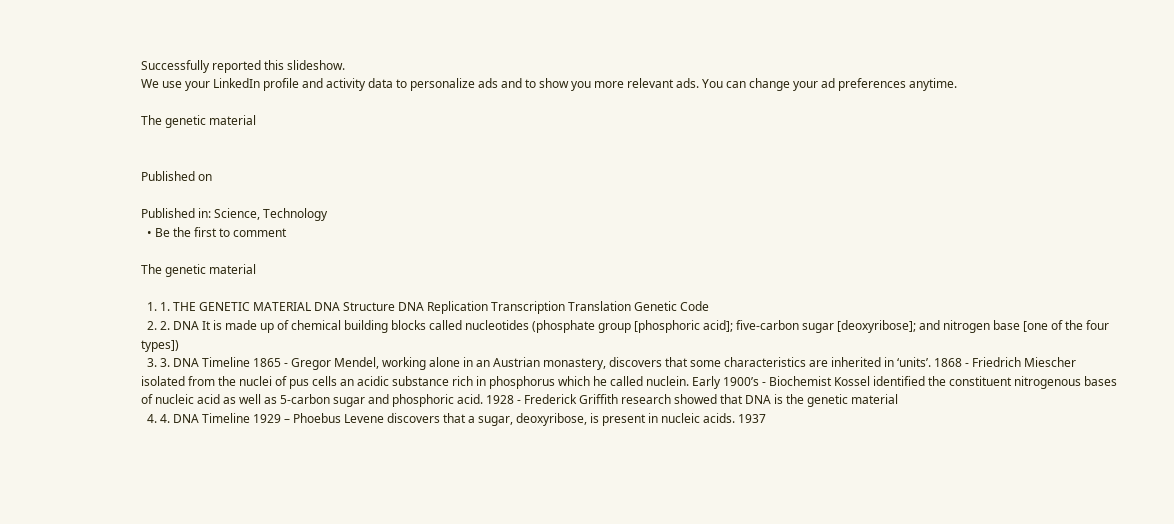Successfully reported this slideshow.
We use your LinkedIn profile and activity data to personalize ads and to show you more relevant ads. You can change your ad preferences anytime.

The genetic material


Published on

Published in: Science, Technology
  • Be the first to comment

The genetic material

  1. 1. THE GENETIC MATERIAL DNA Structure DNA Replication Transcription Translation Genetic Code
  2. 2. DNA It is made up of chemical building blocks called nucleotides (phosphate group [phosphoric acid]; five-carbon sugar [deoxyribose]; and nitrogen base [one of the four types])
  3. 3. DNA Timeline 1865 - Gregor Mendel, working alone in an Austrian monastery, discovers that some characteristics are inherited in ‘units’. 1868 - Friedrich Miescher isolated from the nuclei of pus cells an acidic substance rich in phosphorus which he called nuclein. Early 1900’s - Biochemist Kossel identified the constituent nitrogenous bases of nucleic acid as well as 5-carbon sugar and phosphoric acid. 1928 - Frederick Griffith research showed that DNA is the genetic material
  4. 4. DNA Timeline 1929 – Phoebus Levene discovers that a sugar, deoxyribose, is present in nucleic acids. 1937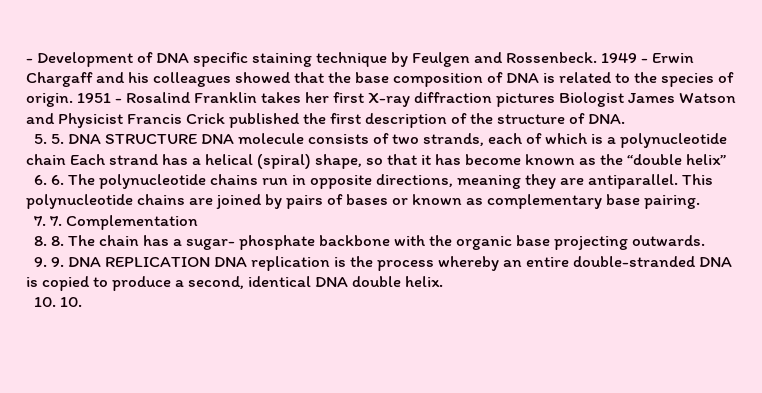- Development of DNA specific staining technique by Feulgen and Rossenbeck. 1949 - Erwin Chargaff and his colleagues showed that the base composition of DNA is related to the species of origin. 1951 - Rosalind Franklin takes her first X-ray diffraction pictures Biologist James Watson and Physicist Francis Crick published the first description of the structure of DNA.
  5. 5. DNA STRUCTURE DNA molecule consists of two strands, each of which is a polynucleotide chain Each strand has a helical (spiral) shape, so that it has become known as the “double helix”
  6. 6. The polynucleotide chains run in opposite directions, meaning they are antiparallel. This polynucleotide chains are joined by pairs of bases or known as complementary base pairing.
  7. 7. Complementation
  8. 8. The chain has a sugar- phosphate backbone with the organic base projecting outwards.
  9. 9. DNA REPLICATION DNA replication is the process whereby an entire double-stranded DNA is copied to produce a second, identical DNA double helix.
  10. 10.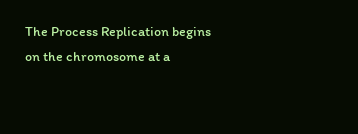The Process Replication begins on the chromosome at a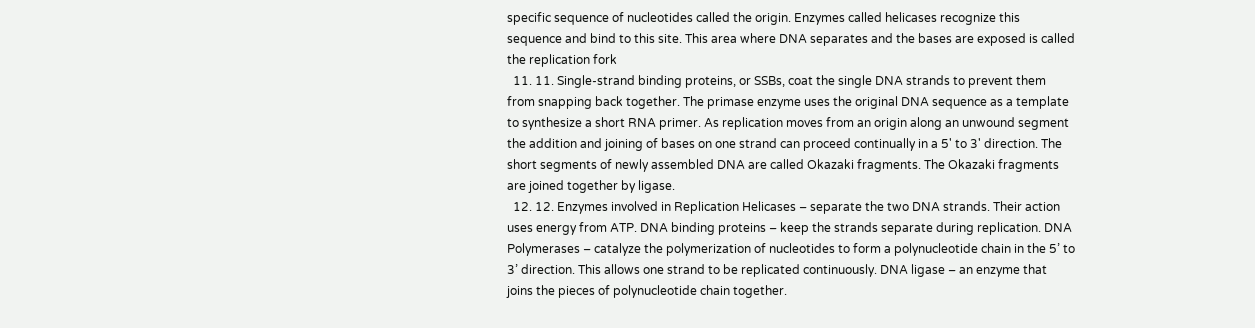specific sequence of nucleotides called the origin. Enzymes called helicases recognize this sequence and bind to this site. This area where DNA separates and the bases are exposed is called the replication fork
  11. 11. Single-strand binding proteins, or SSBs, coat the single DNA strands to prevent them from snapping back together. The primase enzyme uses the original DNA sequence as a template to synthesize a short RNA primer. As replication moves from an origin along an unwound segment the addition and joining of bases on one strand can proceed continually in a 5' to 3' direction. The short segments of newly assembled DNA are called Okazaki fragments. The Okazaki fragments are joined together by ligase.
  12. 12. Enzymes involved in Replication Helicases – separate the two DNA strands. Their action uses energy from ATP. DNA binding proteins – keep the strands separate during replication. DNA Polymerases – catalyze the polymerization of nucleotides to form a polynucleotide chain in the 5’ to 3’ direction. This allows one strand to be replicated continuously. DNA ligase – an enzyme that joins the pieces of polynucleotide chain together.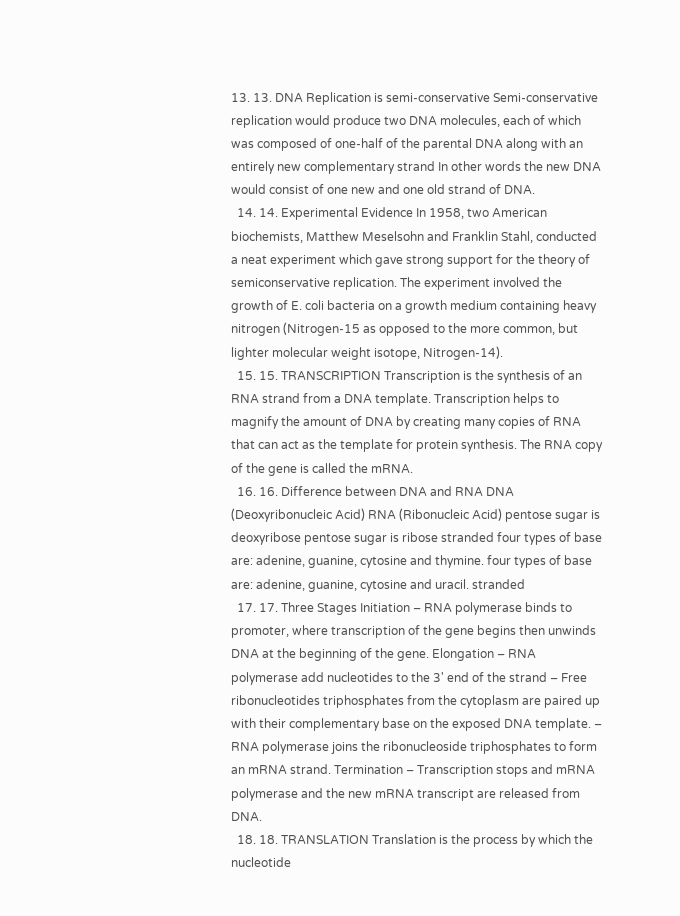13. 13. DNA Replication is semi-conservative Semi-conservative replication would produce two DNA molecules, each of which was composed of one-half of the parental DNA along with an entirely new complementary strand In other words the new DNA would consist of one new and one old strand of DNA.
  14. 14. Experimental Evidence In 1958, two American biochemists, Matthew Meselsohn and Franklin Stahl, conducted a neat experiment which gave strong support for the theory of semiconservative replication. The experiment involved the growth of E. coli bacteria on a growth medium containing heavy nitrogen (Nitrogen-15 as opposed to the more common, but lighter molecular weight isotope, Nitrogen-14).
  15. 15. TRANSCRIPTION Transcription is the synthesis of an RNA strand from a DNA template. Transcription helps to magnify the amount of DNA by creating many copies of RNA that can act as the template for protein synthesis. The RNA copy of the gene is called the mRNA.
  16. 16. Difference between DNA and RNA DNA (Deoxyribonucleic Acid) RNA (Ribonucleic Acid) pentose sugar is deoxyribose pentose sugar is ribose stranded four types of base are: adenine, guanine, cytosine and thymine. four types of base are: adenine, guanine, cytosine and uracil. stranded
  17. 17. Three Stages Initiation – RNA polymerase binds to promoter, where transcription of the gene begins then unwinds DNA at the beginning of the gene. Elongation – RNA polymerase add nucleotides to the 3' end of the strand – Free ribonucleotides triphosphates from the cytoplasm are paired up with their complementary base on the exposed DNA template. – RNA polymerase joins the ribonucleoside triphosphates to form an mRNA strand. Termination – Transcription stops and mRNA polymerase and the new mRNA transcript are released from DNA.
  18. 18. TRANSLATION Translation is the process by which the nucleotide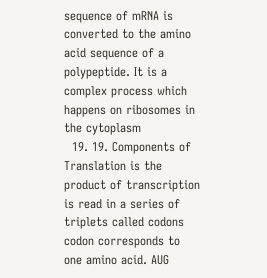sequence of mRNA is converted to the amino acid sequence of a polypeptide. It is a complex process which happens on ribosomes in the cytoplasm
  19. 19. Components of Translation is the product of transcription is read in a series of triplets called codons codon corresponds to one amino acid. AUG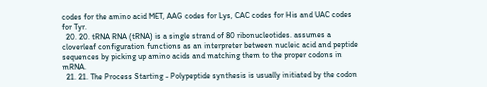codes for the amino acid MET, AAG codes for Lys, CAC codes for His and UAC codes for Tyr.
  20. 20. tRNA RNA (tRNA) is a single strand of 80 ribonucleotides. assumes a cloverleaf configuration functions as an interpreter between nucleic acid and peptide sequences by picking up amino acids and matching them to the proper codons in mRNA.
  21. 21. The Process Starting - Polypeptide synthesis is usually initiated by the codon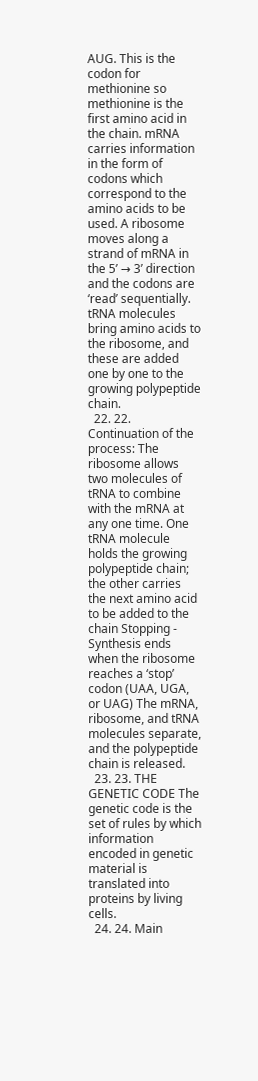AUG. This is the codon for methionine so methionine is the first amino acid in the chain. mRNA carries information in the form of codons which correspond to the amino acids to be used. A ribosome moves along a strand of mRNA in the 5’ → 3’ direction and the codons are ‘read’ sequentially. tRNA molecules bring amino acids to the ribosome, and these are added one by one to the growing polypeptide chain.
  22. 22. Continuation of the process: The ribosome allows two molecules of tRNA to combine with the mRNA at any one time. One tRNA molecule holds the growing polypeptide chain; the other carries the next amino acid to be added to the chain Stopping - Synthesis ends when the ribosome reaches a ‘stop’ codon (UAA, UGA, or UAG) The mRNA, ribosome, and tRNA molecules separate, and the polypeptide chain is released.
  23. 23. THE GENETIC CODE The genetic code is the set of rules by which information encoded in genetic material is translated into proteins by living cells.
  24. 24. Main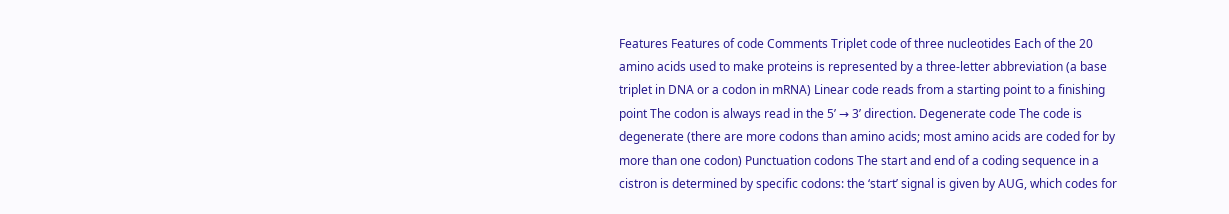Features Features of code Comments Triplet code of three nucleotides Each of the 20 amino acids used to make proteins is represented by a three-letter abbreviation (a base triplet in DNA or a codon in mRNA) Linear code reads from a starting point to a finishing point The codon is always read in the 5’ → 3’ direction. Degenerate code The code is degenerate (there are more codons than amino acids; most amino acids are coded for by more than one codon) Punctuation codons The start and end of a coding sequence in a cistron is determined by specific codons: the ‘start’ signal is given by AUG, which codes for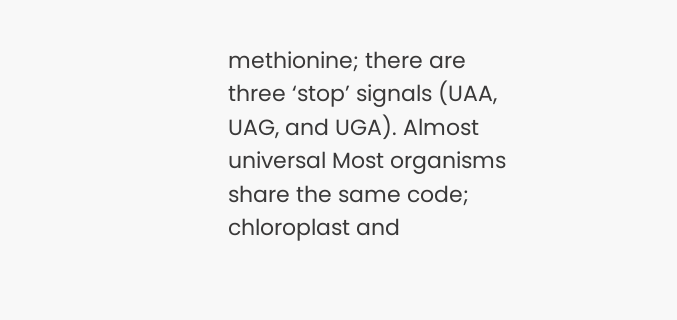methionine; there are three ‘stop’ signals (UAA, UAG, and UGA). Almost universal Most organisms share the same code; chloroplast and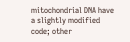mitochondrial DNA have a slightly modified code; other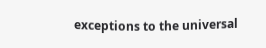exceptions to the universal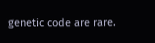genetic code are rare.